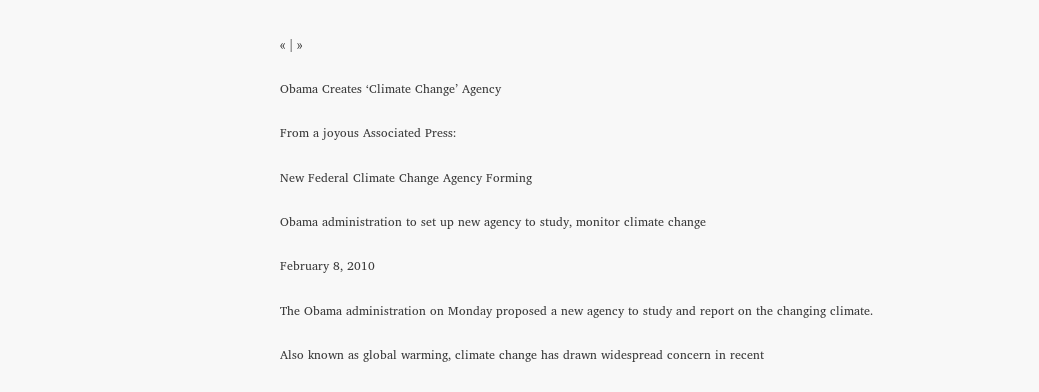« | »

Obama Creates ‘Climate Change’ Agency

From a joyous Associated Press:

New Federal Climate Change Agency Forming

Obama administration to set up new agency to study, monitor climate change

February 8, 2010

The Obama administration on Monday proposed a new agency to study and report on the changing climate.

Also known as global warming, climate change has drawn widespread concern in recent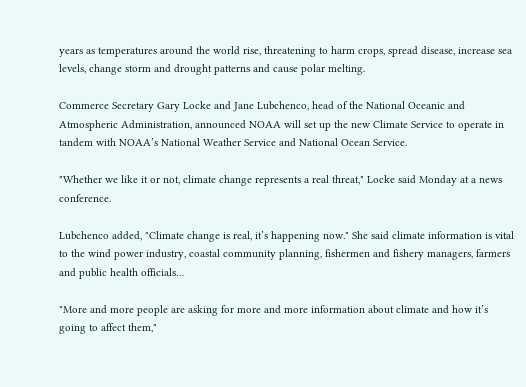years as temperatures around the world rise, threatening to harm crops, spread disease, increase sea levels, change storm and drought patterns and cause polar melting.

Commerce Secretary Gary Locke and Jane Lubchenco, head of the National Oceanic and Atmospheric Administration, announced NOAA will set up the new Climate Service to operate in tandem with NOAA’s National Weather Service and National Ocean Service.

"Whether we like it or not, climate change represents a real threat," Locke said Monday at a news conference.

Lubchenco added, "Climate change is real, it’s happening now." She said climate information is vital to the wind power industry, coastal community planning, fishermen and fishery managers, farmers and public health officials…

"More and more people are asking for more and more information about climate and how it’s going to affect them,"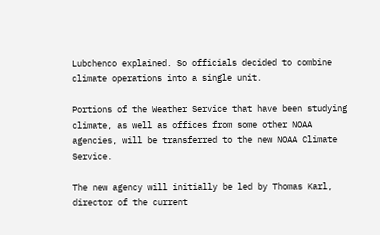Lubchenco explained. So officials decided to combine climate operations into a single unit.

Portions of the Weather Service that have been studying climate, as well as offices from some other NOAA agencies, will be transferred to the new NOAA Climate Service.

The new agency will initially be led by Thomas Karl, director of the current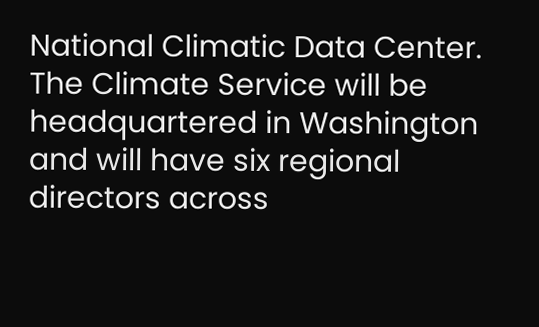National Climatic Data Center. The Climate Service will be headquartered in Washington and will have six regional directors across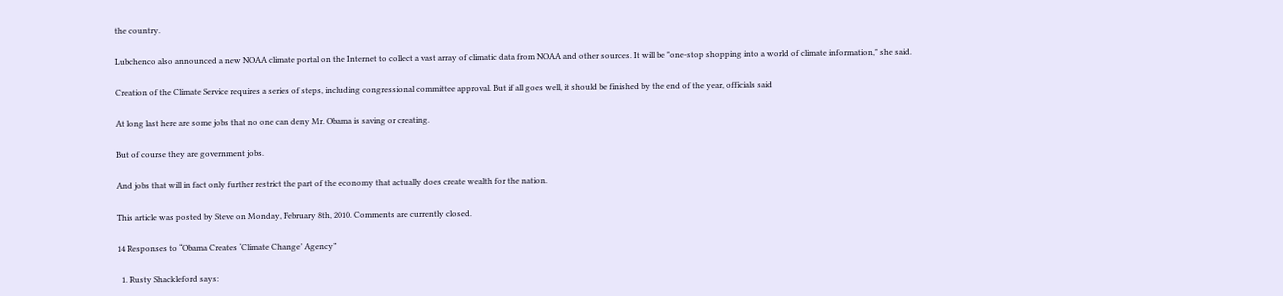the country.

Lubchenco also announced a new NOAA climate portal on the Internet to collect a vast array of climatic data from NOAA and other sources. It will be "one-stop shopping into a world of climate information," she said.

Creation of the Climate Service requires a series of steps, including congressional committee approval. But if all goes well, it should be finished by the end of the year, officials said

At long last here are some jobs that no one can deny Mr. Obama is saving or creating.

But of course they are government jobs.

And jobs that will in fact only further restrict the part of the economy that actually does create wealth for the nation.

This article was posted by Steve on Monday, February 8th, 2010. Comments are currently closed.

14 Responses to “Obama Creates ‘Climate Change’ Agency”

  1. Rusty Shackleford says: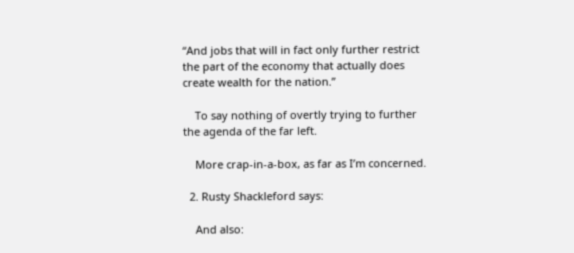“And jobs that will in fact only further restrict the part of the economy that actually does create wealth for the nation.”

    To say nothing of overtly trying to further the agenda of the far left.

    More crap-in-a-box, as far as I’m concerned.

  2. Rusty Shackleford says:

    And also: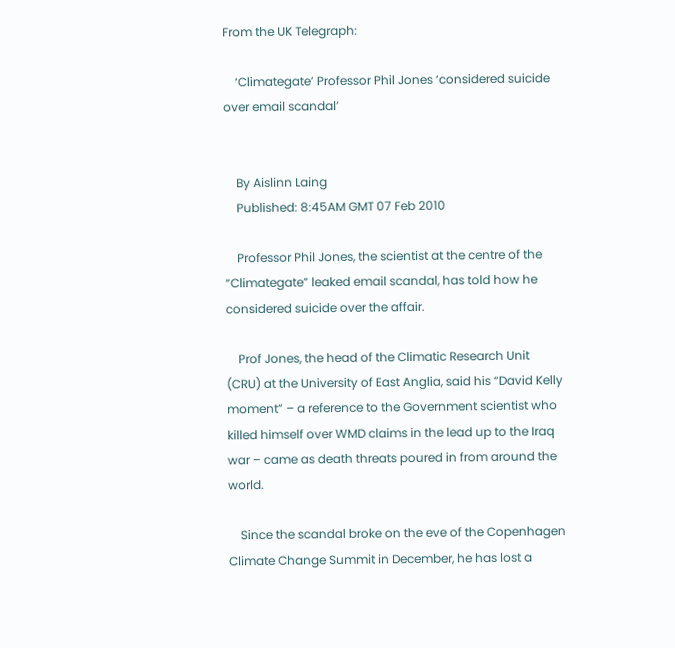From the UK Telegraph:

    ‘Climategate’ Professor Phil Jones ‘considered suicide over email scandal’


    By Aislinn Laing
    Published: 8:45AM GMT 07 Feb 2010

    Professor Phil Jones, the scientist at the centre of the “Climategate” leaked email scandal, has told how he considered suicide over the affair.

    Prof Jones, the head of the Climatic Research Unit (CRU) at the University of East Anglia, said his “David Kelly moment” – a reference to the Government scientist who killed himself over WMD claims in the lead up to the Iraq war – came as death threats poured in from around the world.

    Since the scandal broke on the eve of the Copenhagen Climate Change Summit in December, he has lost a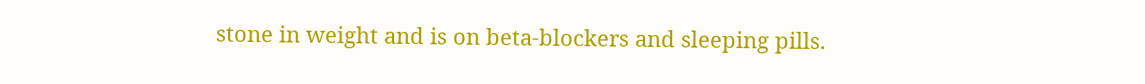stone in weight and is on beta-blockers and sleeping pills.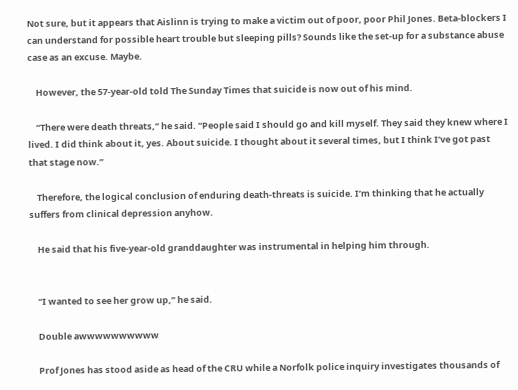Not sure, but it appears that Aislinn is trying to make a victim out of poor, poor Phil Jones. Beta-blockers I can understand for possible heart trouble but sleeping pills? Sounds like the set-up for a substance abuse case as an excuse. Maybe.

    However, the 57-year-old told The Sunday Times that suicide is now out of his mind.

    “There were death threats,” he said. “People said I should go and kill myself. They said they knew where I lived. I did think about it, yes. About suicide. I thought about it several times, but I think I’ve got past that stage now.”

    Therefore, the logical conclusion of enduring death-threats is suicide. I’m thinking that he actually suffers from clinical depression anyhow.

    He said that his five-year-old granddaughter was instrumental in helping him through.


    “I wanted to see her grow up,” he said.

    Double awwwwwwwwww

    Prof Jones has stood aside as head of the CRU while a Norfolk police inquiry investigates thousands of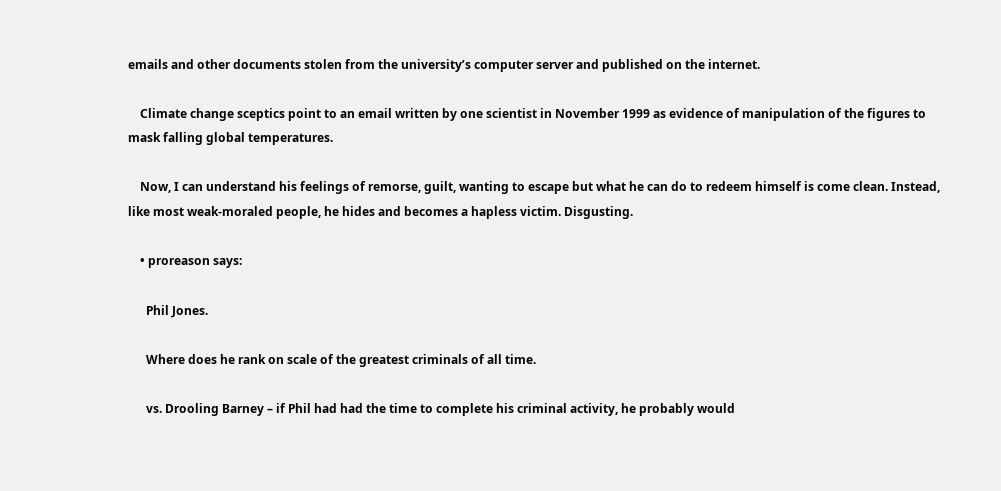emails and other documents stolen from the university’s computer server and published on the internet.

    Climate change sceptics point to an email written by one scientist in November 1999 as evidence of manipulation of the figures to mask falling global temperatures.

    Now, I can understand his feelings of remorse, guilt, wanting to escape but what he can do to redeem himself is come clean. Instead, like most weak-moraled people, he hides and becomes a hapless victim. Disgusting.

    • proreason says:

      Phil Jones.

      Where does he rank on scale of the greatest criminals of all time.

      vs. Drooling Barney – if Phil had had the time to complete his criminal activity, he probably would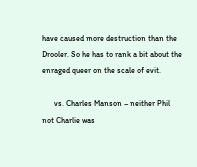have caused more destruction than the Drooler. So he has to rank a bit about the enraged queer on the scale of evit.

      vs. Charles Manson – neither Phil not Charlie was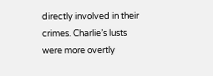directly involved in their crimes. Charlie’s lusts were more overtly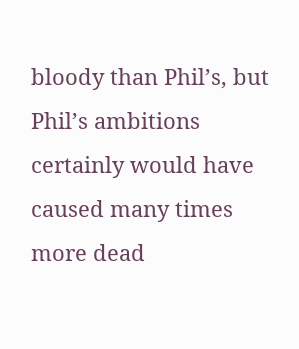bloody than Phil’s, but Phil’s ambitions certainly would have caused many times more dead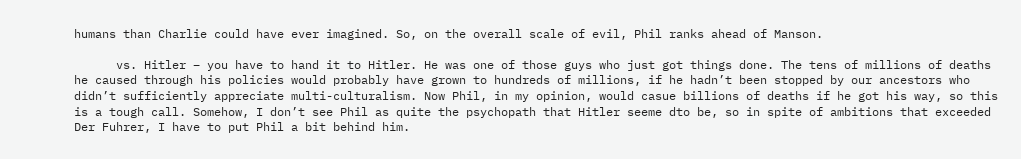humans than Charlie could have ever imagined. So, on the overall scale of evil, Phil ranks ahead of Manson.

      vs. Hitler – you have to hand it to Hitler. He was one of those guys who just got things done. The tens of millions of deaths he caused through his policies would probably have grown to hundreds of millions, if he hadn’t been stopped by our ancestors who didn’t sufficiently appreciate multi-culturalism. Now Phil, in my opinion, would casue billions of deaths if he got his way, so this is a tough call. Somehow, I don’t see Phil as quite the psychopath that Hitler seeme dto be, so in spite of ambitions that exceeded Der Fuhrer, I have to put Phil a bit behind him.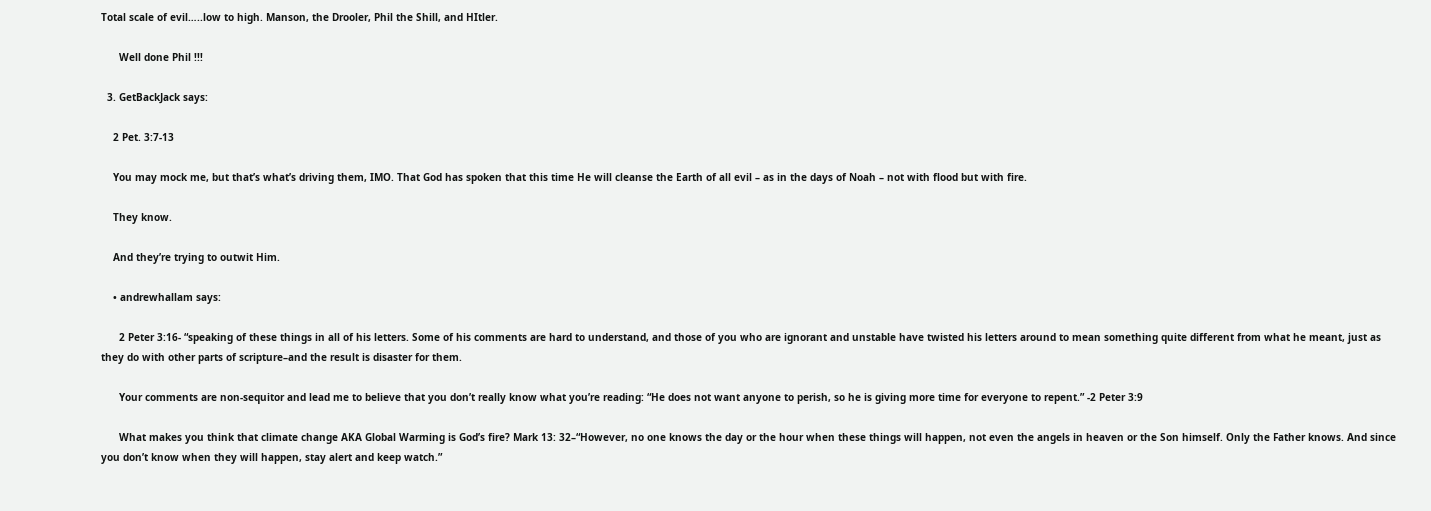Total scale of evil…..low to high. Manson, the Drooler, Phil the Shill, and HItler.

      Well done Phil !!!

  3. GetBackJack says:

    2 Pet. 3:7-13

    You may mock me, but that’s what’s driving them, IMO. That God has spoken that this time He will cleanse the Earth of all evil – as in the days of Noah – not with flood but with fire.

    They know.

    And they’re trying to outwit Him.

    • andrewhallam says:

      2 Peter 3:16- “speaking of these things in all of his letters. Some of his comments are hard to understand, and those of you who are ignorant and unstable have twisted his letters around to mean something quite different from what he meant, just as they do with other parts of scripture–and the result is disaster for them.

      Your comments are non-sequitor and lead me to believe that you don’t really know what you’re reading: “He does not want anyone to perish, so he is giving more time for everyone to repent.” -2 Peter 3:9

      What makes you think that climate change AKA Global Warming is God’s fire? Mark 13: 32–“However, no one knows the day or the hour when these things will happen, not even the angels in heaven or the Son himself. Only the Father knows. And since you don’t know when they will happen, stay alert and keep watch.”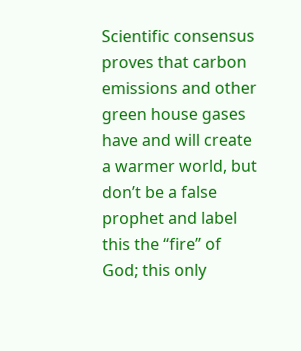Scientific consensus proves that carbon emissions and other green house gases have and will create a warmer world, but don’t be a false prophet and label this the “fire” of God; this only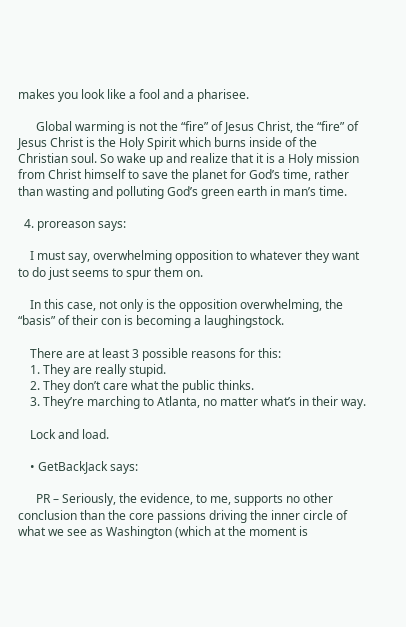makes you look like a fool and a pharisee.

      Global warming is not the “fire” of Jesus Christ, the “fire” of Jesus Christ is the Holy Spirit which burns inside of the Christian soul. So wake up and realize that it is a Holy mission from Christ himself to save the planet for God’s time, rather than wasting and polluting God’s green earth in man’s time.

  4. proreason says:

    I must say, overwhelming opposition to whatever they want to do just seems to spur them on.

    In this case, not only is the opposition overwhelming, the “basis” of their con is becoming a laughingstock.

    There are at least 3 possible reasons for this:
    1. They are really stupid.
    2. They don’t care what the public thinks.
    3. They’re marching to Atlanta, no matter what’s in their way.

    Lock and load.

    • GetBackJack says:

      PR – Seriously, the evidence, to me, supports no other conclusion than the core passions driving the inner circle of what we see as Washington (which at the moment is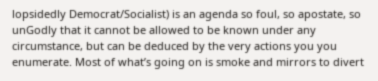lopsidedly Democrat/Socialist) is an agenda so foul, so apostate, so unGodly that it cannot be allowed to be known under any circumstance, but can be deduced by the very actions you you enumerate. Most of what’s going on is smoke and mirrors to divert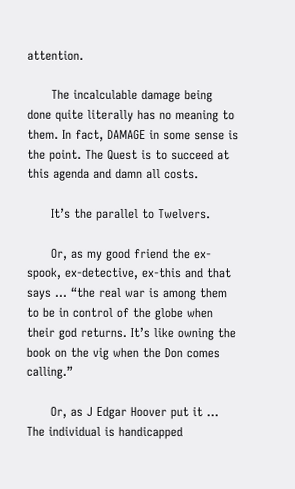attention.

      The incalculable damage being done quite literally has no meaning to them. In fact, DAMAGE in some sense is the point. The Quest is to succeed at this agenda and damn all costs.

      It’s the parallel to Twelvers.

      Or, as my good friend the ex-spook, ex-detective, ex-this and that says … “the real war is among them to be in control of the globe when their god returns. It’s like owning the book on the vig when the Don comes calling.”

      Or, as J Edgar Hoover put it … The individual is handicapped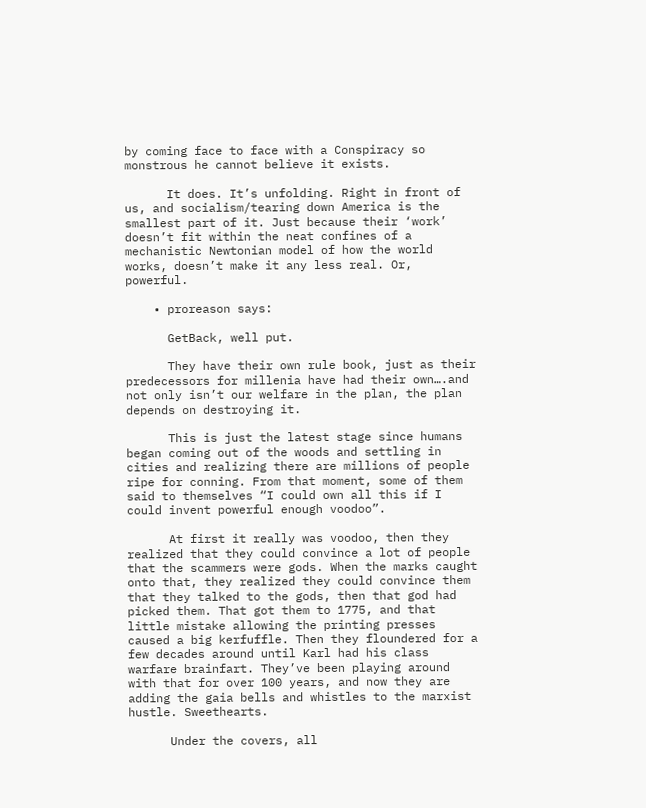by coming face to face with a Conspiracy so monstrous he cannot believe it exists.

      It does. It’s unfolding. Right in front of us, and socialism/tearing down America is the smallest part of it. Just because their ‘work’ doesn’t fit within the neat confines of a mechanistic Newtonian model of how the world works, doesn’t make it any less real. Or, powerful.

    • proreason says:

      GetBack, well put.

      They have their own rule book, just as their predecessors for millenia have had their own….and not only isn’t our welfare in the plan, the plan depends on destroying it.

      This is just the latest stage since humans began coming out of the woods and settling in cities and realizing there are millions of people ripe for conning. From that moment, some of them said to themselves “I could own all this if I could invent powerful enough voodoo”.

      At first it really was voodoo, then they realized that they could convince a lot of people that the scammers were gods. When the marks caught onto that, they realized they could convince them that they talked to the gods, then that god had picked them. That got them to 1775, and that little mistake allowing the printing presses caused a big kerfuffle. Then they floundered for a few decades around until Karl had his class warfare brainfart. They’ve been playing around with that for over 100 years, and now they are adding the gaia bells and whistles to the marxist hustle. Sweethearts.

      Under the covers, all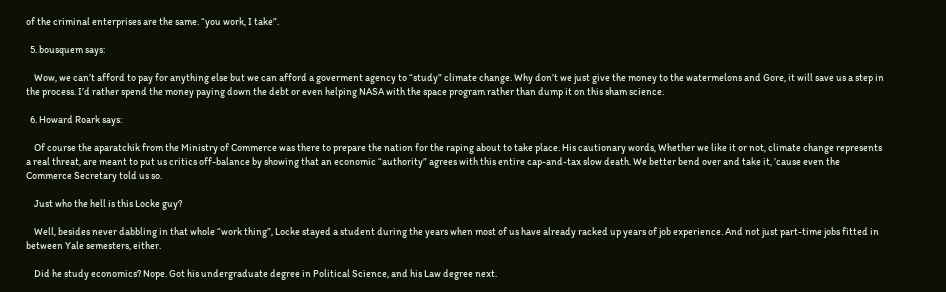of the criminal enterprises are the same. “you work, I take”.

  5. bousquem says:

    Wow, we can’t afford to pay for anything else but we can afford a goverment agency to “study” climate change. Why don’t we just give the money to the watermelons and Gore, it will save us a step in the process. I’d rather spend the money paying down the debt or even helping NASA with the space program rather than dump it on this sham science.

  6. Howard Roark says:

    Of course the aparatchik from the Ministry of Commerce was there to prepare the nation for the raping about to take place. His cautionary words, Whether we like it or not, climate change represents a real threat, are meant to put us critics off-balance by showing that an economic “authority” agrees with this entire cap-and-tax slow death. We better bend over and take it, ’cause even the Commerce Secretary told us so.

    Just who the hell is this Locke guy?

    Well, besides never dabbling in that whole “work thing”, Locke stayed a student during the years when most of us have already racked up years of job experience. And not just part-time jobs fitted in between Yale semesters, either.

    Did he study economics? Nope. Got his undergraduate degree in Political Science, and his Law degree next.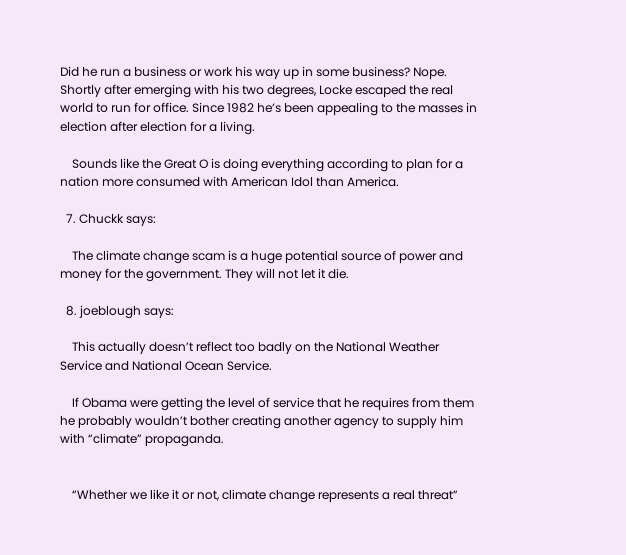Did he run a business or work his way up in some business? Nope. Shortly after emerging with his two degrees, Locke escaped the real world to run for office. Since 1982 he’s been appealing to the masses in election after election for a living.

    Sounds like the Great O is doing everything according to plan for a nation more consumed with American Idol than America.

  7. Chuckk says:

    The climate change scam is a huge potential source of power and money for the government. They will not let it die.

  8. joeblough says:

    This actually doesn’t reflect too badly on the National Weather Service and National Ocean Service.

    If Obama were getting the level of service that he requires from them he probably wouldn’t bother creating another agency to supply him with “climate” propaganda.


    “Whether we like it or not, climate change represents a real threat”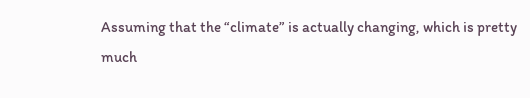Assuming that the “climate” is actually changing, which is pretty much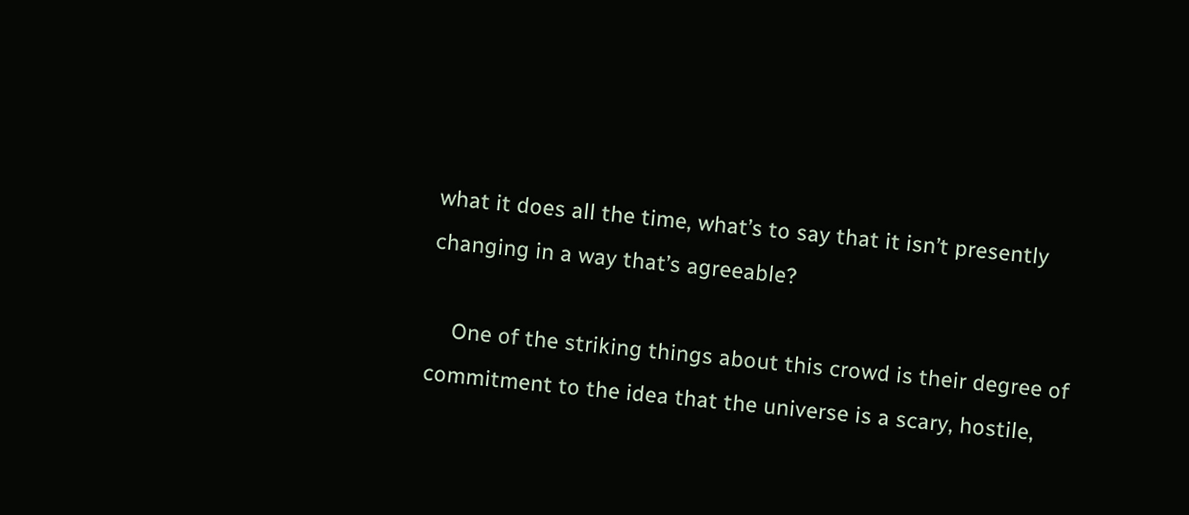what it does all the time, what’s to say that it isn’t presently changing in a way that’s agreeable?

    One of the striking things about this crowd is their degree of commitment to the idea that the universe is a scary, hostile,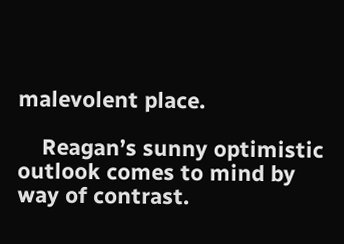malevolent place.

    Reagan’s sunny optimistic outlook comes to mind by way of contrast.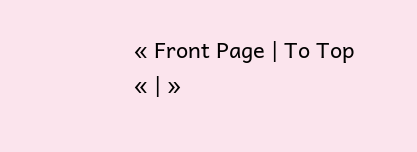« Front Page | To Top
« | »